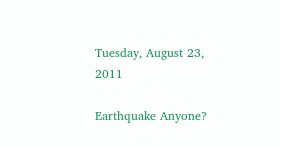Tuesday, August 23, 2011

Earthquake Anyone?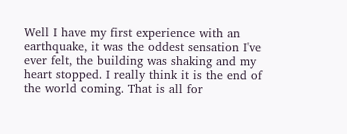Well I have my first experience with an earthquake, it was the oddest sensation I've ever felt, the building was shaking and my heart stopped. I really think it is the end of the world coming. That is all for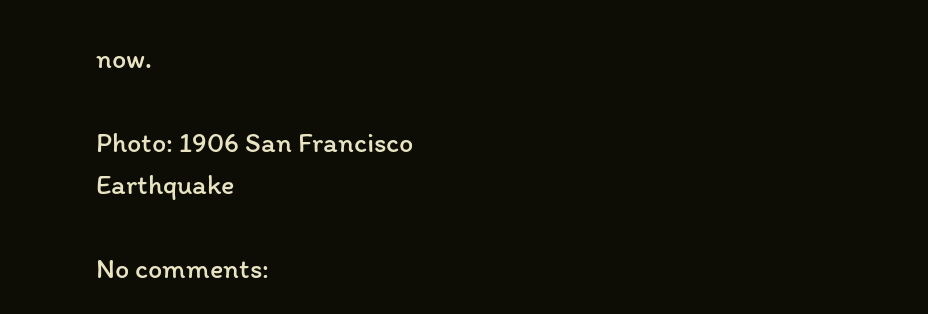now.

Photo: 1906 San Francisco Earthquake

No comments: